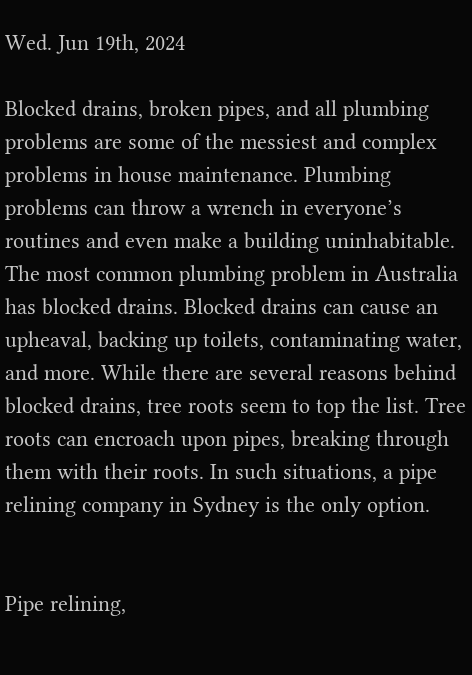Wed. Jun 19th, 2024

Blocked drains, broken pipes, and all plumbing problems are some of the messiest and complex problems in house maintenance. Plumbing problems can throw a wrench in everyone’s routines and even make a building uninhabitable. The most common plumbing problem in Australia has blocked drains. Blocked drains can cause an upheaval, backing up toilets, contaminating water, and more. While there are several reasons behind blocked drains, tree roots seem to top the list. Tree roots can encroach upon pipes, breaking through them with their roots. In such situations, a pipe relining company in Sydney is the only option.


Pipe relining,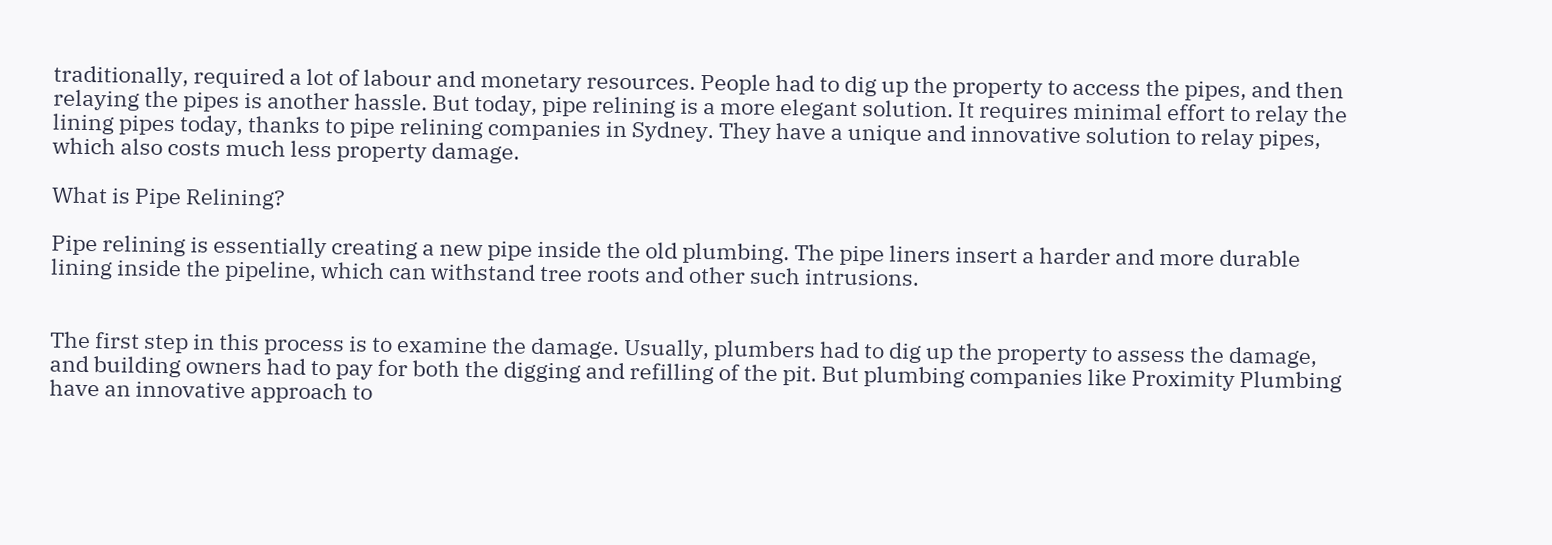traditionally, required a lot of labour and monetary resources. People had to dig up the property to access the pipes, and then relaying the pipes is another hassle. But today, pipe relining is a more elegant solution. It requires minimal effort to relay the lining pipes today, thanks to pipe relining companies in Sydney. They have a unique and innovative solution to relay pipes, which also costs much less property damage.

What is Pipe Relining?

Pipe relining is essentially creating a new pipe inside the old plumbing. The pipe liners insert a harder and more durable lining inside the pipeline, which can withstand tree roots and other such intrusions.


The first step in this process is to examine the damage. Usually, plumbers had to dig up the property to assess the damage, and building owners had to pay for both the digging and refilling of the pit. But plumbing companies like Proximity Plumbing have an innovative approach to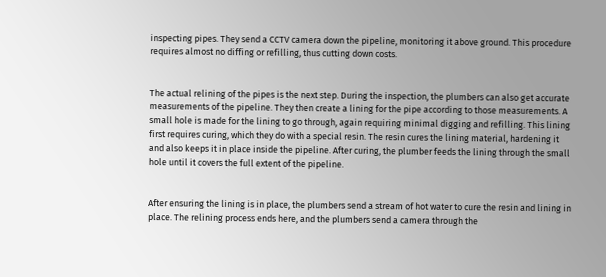inspecting pipes. They send a CCTV camera down the pipeline, monitoring it above ground. This procedure requires almost no diffing or refilling, thus cutting down costs.


The actual relining of the pipes is the next step. During the inspection, the plumbers can also get accurate measurements of the pipeline. They then create a lining for the pipe according to those measurements. A small hole is made for the lining to go through, again requiring minimal digging and refilling. This lining first requires curing, which they do with a special resin. The resin cures the lining material, hardening it and also keeps it in place inside the pipeline. After curing, the plumber feeds the lining through the small hole until it covers the full extent of the pipeline.


After ensuring the lining is in place, the plumbers send a stream of hot water to cure the resin and lining in place. The relining process ends here, and the plumbers send a camera through the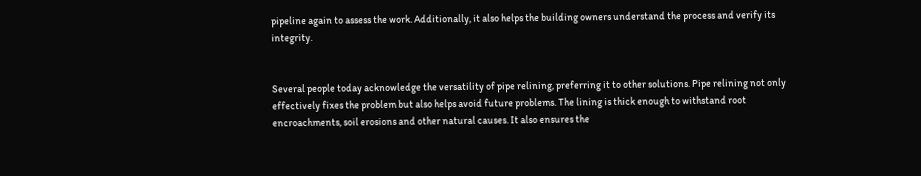pipeline again to assess the work. Additionally, it also helps the building owners understand the process and verify its integrity.


Several people today acknowledge the versatility of pipe relining, preferring it to other solutions. Pipe relining not only effectively fixes the problem but also helps avoid future problems. The lining is thick enough to withstand root encroachments, soil erosions and other natural causes. It also ensures the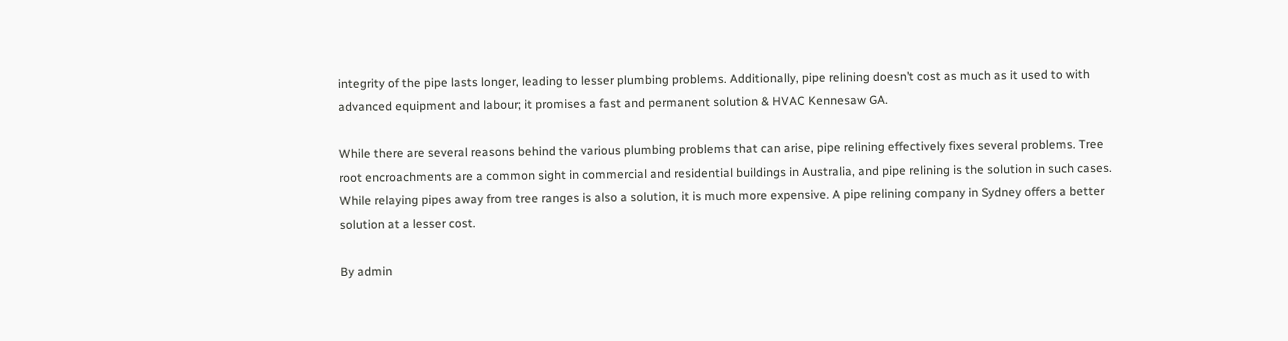integrity of the pipe lasts longer, leading to lesser plumbing problems. Additionally, pipe relining doesn’t cost as much as it used to with advanced equipment and labour; it promises a fast and permanent solution & HVAC Kennesaw GA.

While there are several reasons behind the various plumbing problems that can arise, pipe relining effectively fixes several problems. Tree root encroachments are a common sight in commercial and residential buildings in Australia, and pipe relining is the solution in such cases. While relaying pipes away from tree ranges is also a solution, it is much more expensive. A pipe relining company in Sydney offers a better solution at a lesser cost.

By admin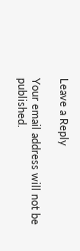Leave a Reply

Your email address will not be published.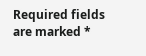Required fields are marked *